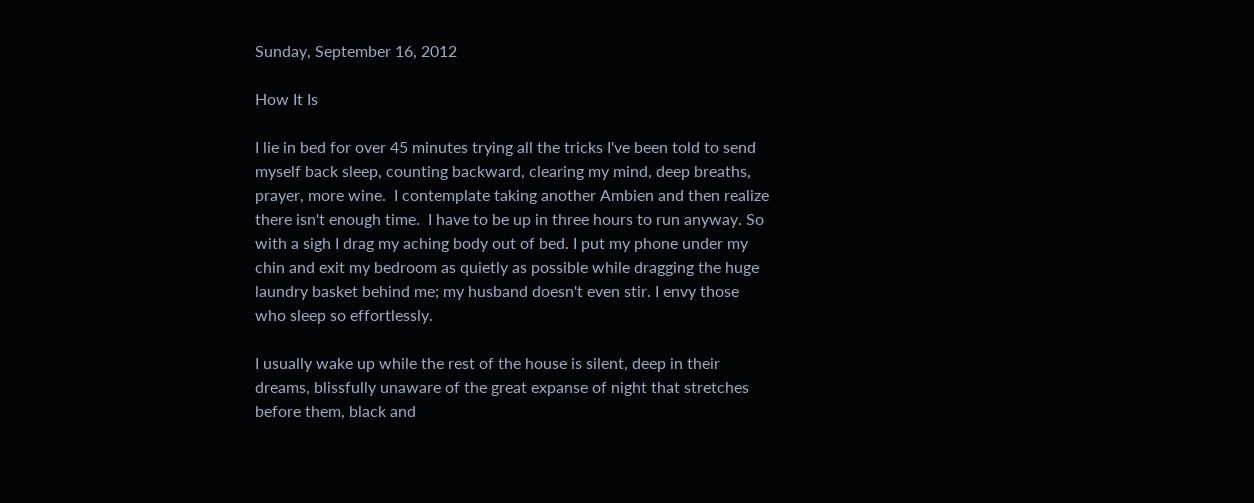Sunday, September 16, 2012

How It Is

I lie in bed for over 45 minutes trying all the tricks I've been told to send myself back sleep, counting backward, clearing my mind, deep breaths, prayer, more wine.  I contemplate taking another Ambien and then realize there isn't enough time.  I have to be up in three hours to run anyway. So with a sigh I drag my aching body out of bed. I put my phone under my chin and exit my bedroom as quietly as possible while dragging the huge laundry basket behind me; my husband doesn't even stir. I envy those who sleep so effortlessly.

I usually wake up while the rest of the house is silent, deep in their dreams, blissfully unaware of the great expanse of night that stretches before them, black and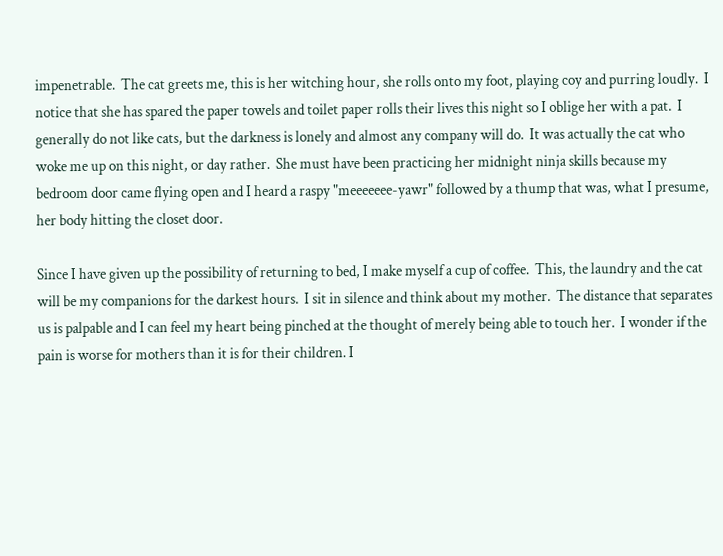impenetrable.  The cat greets me, this is her witching hour, she rolls onto my foot, playing coy and purring loudly.  I notice that she has spared the paper towels and toilet paper rolls their lives this night so I oblige her with a pat.  I generally do not like cats, but the darkness is lonely and almost any company will do.  It was actually the cat who woke me up on this night, or day rather.  She must have been practicing her midnight ninja skills because my bedroom door came flying open and I heard a raspy "meeeeeee-yawr" followed by a thump that was, what I presume, her body hitting the closet door.

Since I have given up the possibility of returning to bed, I make myself a cup of coffee.  This, the laundry and the cat will be my companions for the darkest hours.  I sit in silence and think about my mother.  The distance that separates us is palpable and I can feel my heart being pinched at the thought of merely being able to touch her.  I wonder if the pain is worse for mothers than it is for their children. I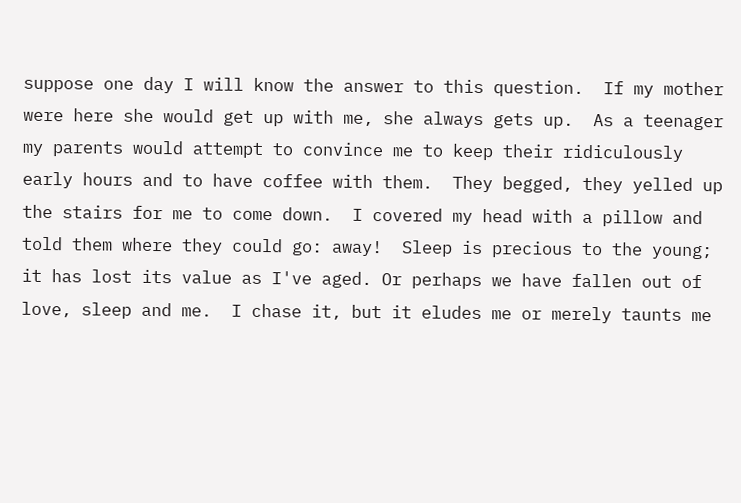suppose one day I will know the answer to this question.  If my mother were here she would get up with me, she always gets up.  As a teenager my parents would attempt to convince me to keep their ridiculously early hours and to have coffee with them.  They begged, they yelled up the stairs for me to come down.  I covered my head with a pillow and told them where they could go: away!  Sleep is precious to the young; it has lost its value as I've aged. Or perhaps we have fallen out of love, sleep and me.  I chase it, but it eludes me or merely taunts me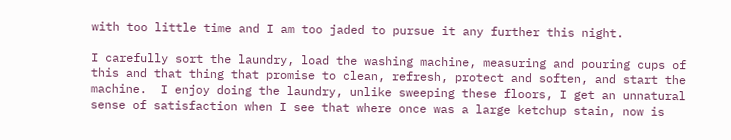with too little time and I am too jaded to pursue it any further this night.

I carefully sort the laundry, load the washing machine, measuring and pouring cups of this and that thing that promise to clean, refresh, protect and soften, and start the machine.  I enjoy doing the laundry, unlike sweeping these floors, I get an unnatural sense of satisfaction when I see that where once was a large ketchup stain, now is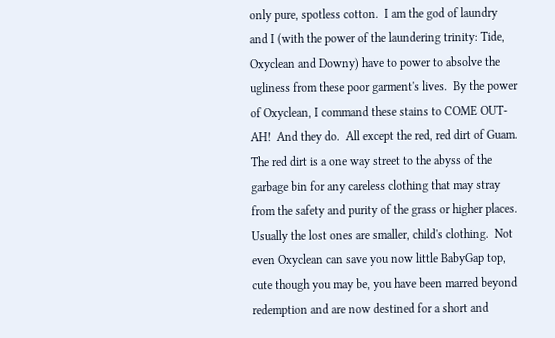only pure, spotless cotton.  I am the god of laundry and I (with the power of the laundering trinity: Tide, Oxyclean and Downy) have to power to absolve the ugliness from these poor garment's lives.  By the power of Oxyclean, I command these stains to COME OUT-AH!  And they do.  All except the red, red dirt of Guam.  The red dirt is a one way street to the abyss of the garbage bin for any careless clothing that may stray from the safety and purity of the grass or higher places.  Usually the lost ones are smaller, child's clothing.  Not even Oxyclean can save you now little BabyGap top, cute though you may be, you have been marred beyond redemption and are now destined for a short and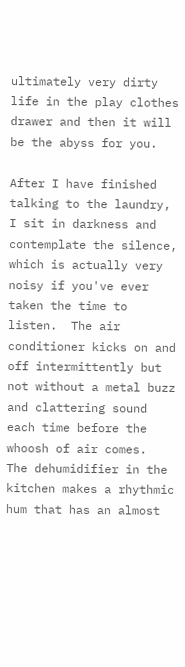ultimately very dirty life in the play clothes drawer and then it will be the abyss for you.

After I have finished talking to the laundry, I sit in darkness and contemplate the silence, which is actually very noisy if you've ever taken the time to listen.  The air conditioner kicks on and off intermittently but not without a metal buzz and clattering sound each time before the whoosh of air comes.  The dehumidifier in the kitchen makes a rhythmic hum that has an almost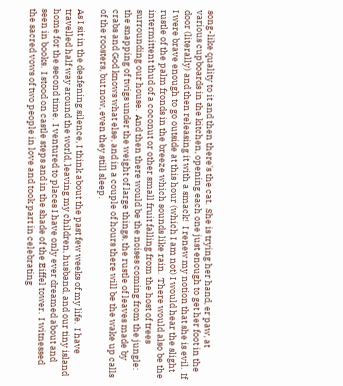song-like quality to it and then there's the cat.  She is trying her hand, er paw, at various cupboards in the kitchen, opening each one just enough to get her foot in the door (literally) and then releasing it with a smack!  I renew my notion that she is evil.  If I were brave enough to go outside at this hour (which I am not) I would hear the slight rustle of the palm fronds in the breeze which sounds like rain.  There would also be the intermittent thud of a coconut or other small fruit falling from the host of trees surrounding our house.  And then there would be the noises coming from the jungle: the snapping of twigs under the weight of large things, the rustle of leaves made by crabs and God knows what else, and in a couple of hours there will be the wake up calls of the roosters, but now, even they still sleep.

As I sit in the deafening silence, I think about the past few weeks of my life.  I have travelled half way around the world, leaving my children, husband, and our tiny island home for the second time.  I ventured to places I have only ever dreamed about and seen in books.  I stood on castle steps and in the shade of the Eiffel tower.  I witnessed the sacred vows of two people in love and took part in celebrating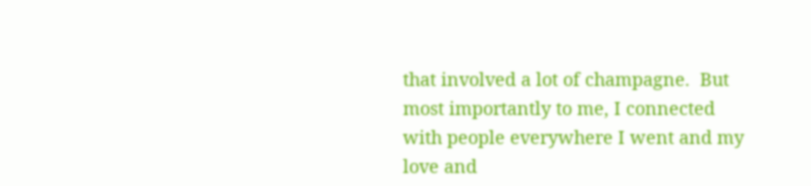that involved a lot of champagne.  But most importantly to me, I connected with people everywhere I went and my love and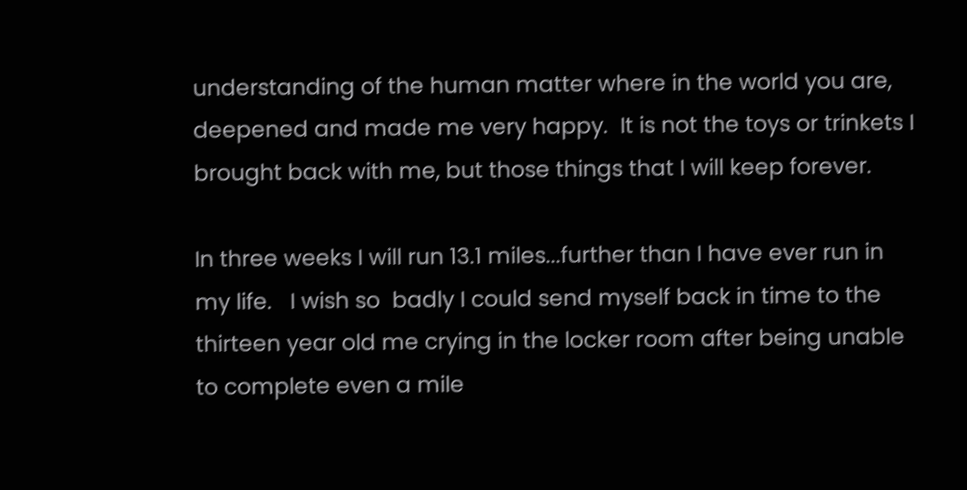understanding of the human matter where in the world you are, deepened and made me very happy.  It is not the toys or trinkets I brought back with me, but those things that I will keep forever.

In three weeks I will run 13.1 miles...further than I have ever run in my life.   I wish so  badly I could send myself back in time to the thirteen year old me crying in the locker room after being unable to complete even a mile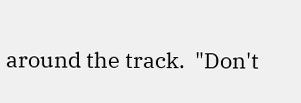around the track.  "Don't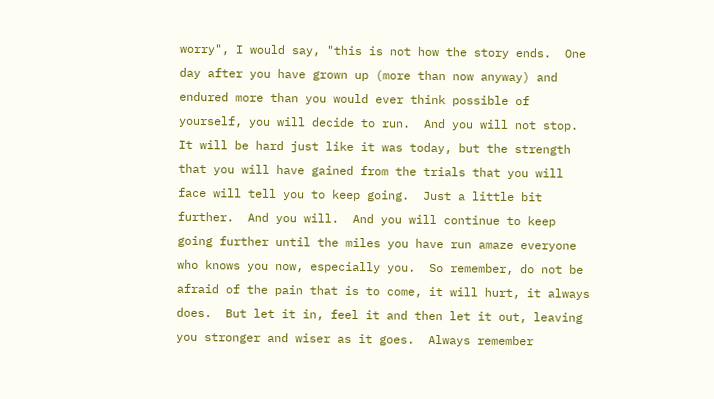worry", I would say, "this is not how the story ends.  One day after you have grown up (more than now anyway) and endured more than you would ever think possible of yourself, you will decide to run.  And you will not stop.  It will be hard just like it was today, but the strength that you will have gained from the trials that you will face will tell you to keep going.  Just a little bit further.  And you will.  And you will continue to keep going further until the miles you have run amaze everyone who knows you now, especially you.  So remember, do not be afraid of the pain that is to come, it will hurt, it always does.  But let it in, feel it and then let it out, leaving you stronger and wiser as it goes.  Always remember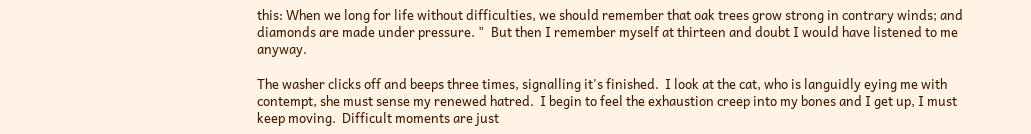this: When we long for life without difficulties, we should remember that oak trees grow strong in contrary winds; and diamonds are made under pressure. "  But then I remember myself at thirteen and doubt I would have listened to me anyway.

The washer clicks off and beeps three times, signalling it's finished.  I look at the cat, who is languidly eying me with contempt, she must sense my renewed hatred.  I begin to feel the exhaustion creep into my bones and I get up, I must keep moving.  Difficult moments are just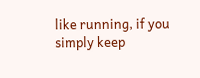like running, if you simply keep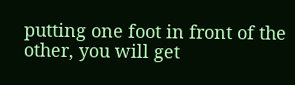putting one foot in front of the other, you will get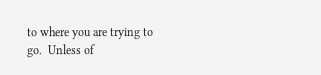to where you are trying to go.  Unless of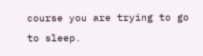course you are trying to go to sleep.